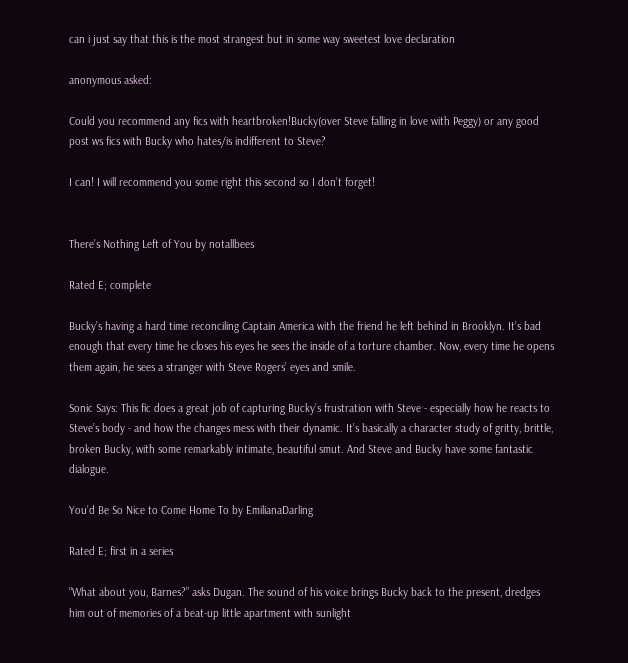can i just say that this is the most strangest but in some way sweetest love declaration

anonymous asked:

Could you recommend any fics with heartbroken!Bucky(over Steve falling in love with Peggy) or any good post ws fics with Bucky who hates/is indifferent to Steve?

I can! I will recommend you some right this second so I don’t forget!


There’s Nothing Left of You by notallbees

Rated E; complete

Bucky’s having a hard time reconciling Captain America with the friend he left behind in Brooklyn. It’s bad enough that every time he closes his eyes he sees the inside of a torture chamber. Now, every time he opens them again, he sees a stranger with Steve Rogers’ eyes and smile.

Sonic Says: This fic does a great job of capturing Bucky’s frustration with Steve - especially how he reacts to Steve’s body - and how the changes mess with their dynamic. It’s basically a character study of gritty, brittle, broken Bucky, with some remarkably intimate, beautiful smut. And Steve and Bucky have some fantastic dialogue.

You’d Be So Nice to Come Home To by EmilianaDarling

Rated E; first in a series

“What about you, Barnes?” asks Dugan. The sound of his voice brings Bucky back to the present, dredges him out of memories of a beat-up little apartment with sunlight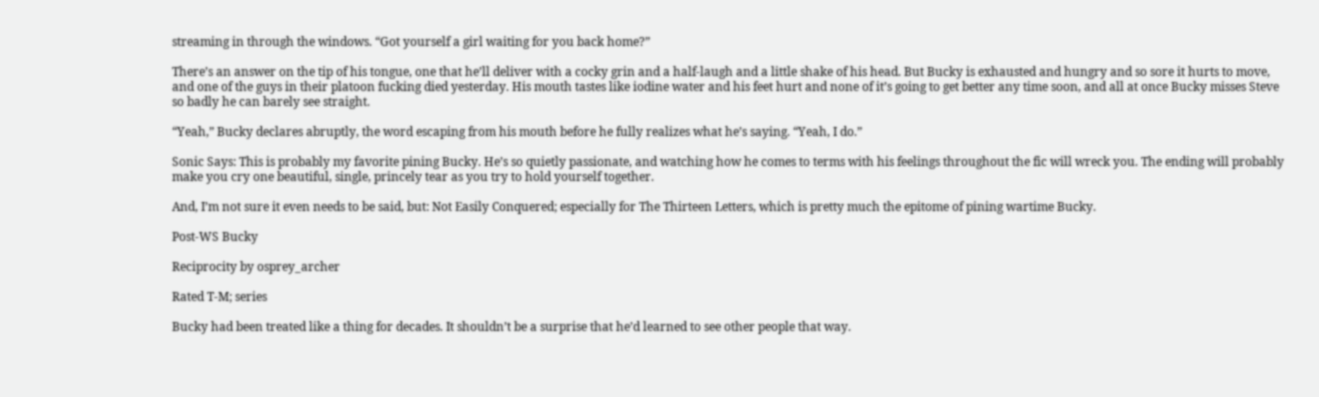streaming in through the windows. “Got yourself a girl waiting for you back home?”

There’s an answer on the tip of his tongue, one that he’ll deliver with a cocky grin and a half-laugh and a little shake of his head. But Bucky is exhausted and hungry and so sore it hurts to move, and one of the guys in their platoon fucking died yesterday. His mouth tastes like iodine water and his feet hurt and none of it’s going to get better any time soon, and all at once Bucky misses Steve so badly he can barely see straight.

“Yeah,” Bucky declares abruptly, the word escaping from his mouth before he fully realizes what he’s saying. “Yeah, I do.”

Sonic Says: This is probably my favorite pining Bucky. He’s so quietly passionate, and watching how he comes to terms with his feelings throughout the fic will wreck you. The ending will probably make you cry one beautiful, single, princely tear as you try to hold yourself together.

And, I’m not sure it even needs to be said, but: Not Easily Conquered; especially for The Thirteen Letters, which is pretty much the epitome of pining wartime Bucky.

Post-WS Bucky

Reciprocity by osprey_archer

Rated T-M; series

Bucky had been treated like a thing for decades. It shouldn’t be a surprise that he’d learned to see other people that way.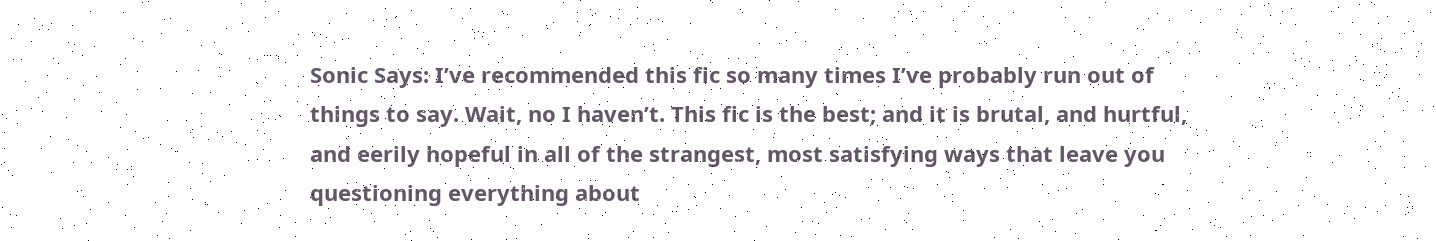Sonic Says: I’ve recommended this fic so many times I’ve probably run out of things to say. Wait, no I haven’t. This fic is the best; and it is brutal, and hurtful, and eerily hopeful in all of the strangest, most satisfying ways that leave you questioning everything about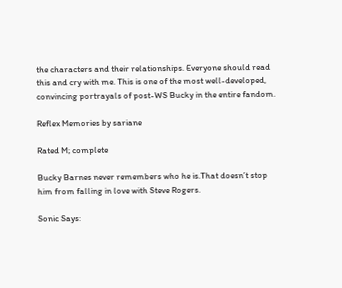the characters and their relationships. Everyone should read this and cry with me. This is one of the most well-developed, convincing portrayals of post-WS Bucky in the entire fandom.

Reflex Memories by sariane

Rated M; complete

Bucky Barnes never remembers who he is.That doesn’t stop him from falling in love with Steve Rogers.

Sonic Says: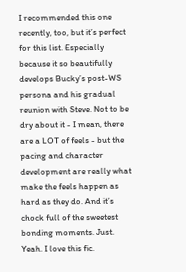I recommended this one recently, too, but it’s perfect for this list. Especially because it so beautifully develops Bucky’s post-WS persona and his gradual reunion with Steve. Not to be dry about it - I mean, there are a LOT of feels - but the pacing and character development are really what make the feels happen as hard as they do. And it’s chock full of the sweetest bonding moments. Just. Yeah. I love this fic.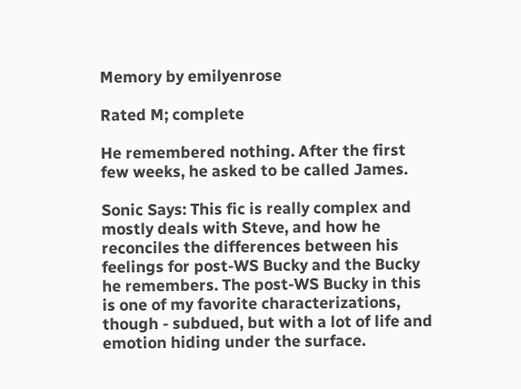Memory by emilyenrose

Rated M; complete

He remembered nothing. After the first few weeks, he asked to be called James.

Sonic Says: This fic is really complex and mostly deals with Steve, and how he reconciles the differences between his feelings for post-WS Bucky and the Bucky he remembers. The post-WS Bucky in this is one of my favorite characterizations, though - subdued, but with a lot of life and emotion hiding under the surface.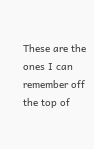These are the ones I can remember off the top of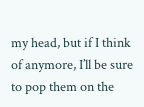my head, but if I think of anymore, I’ll be sure to pop them on the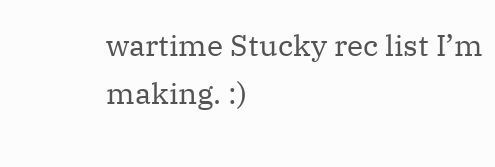wartime Stucky rec list I’m making. :)